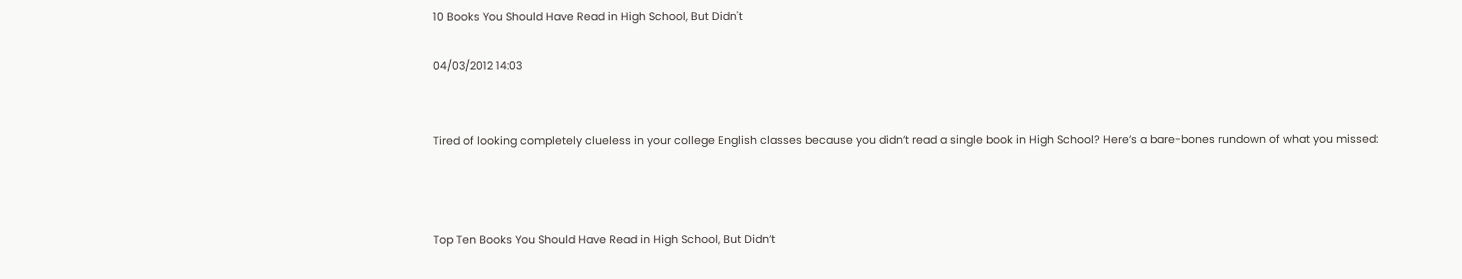10 Books You Should Have Read in High School, But Didn't

04/03/2012 14:03


Tired of looking completely clueless in your college English classes because you didn’t read a single book in High School? Here’s a bare-bones rundown of what you missed:



Top Ten Books You Should Have Read in High School, But Didn’t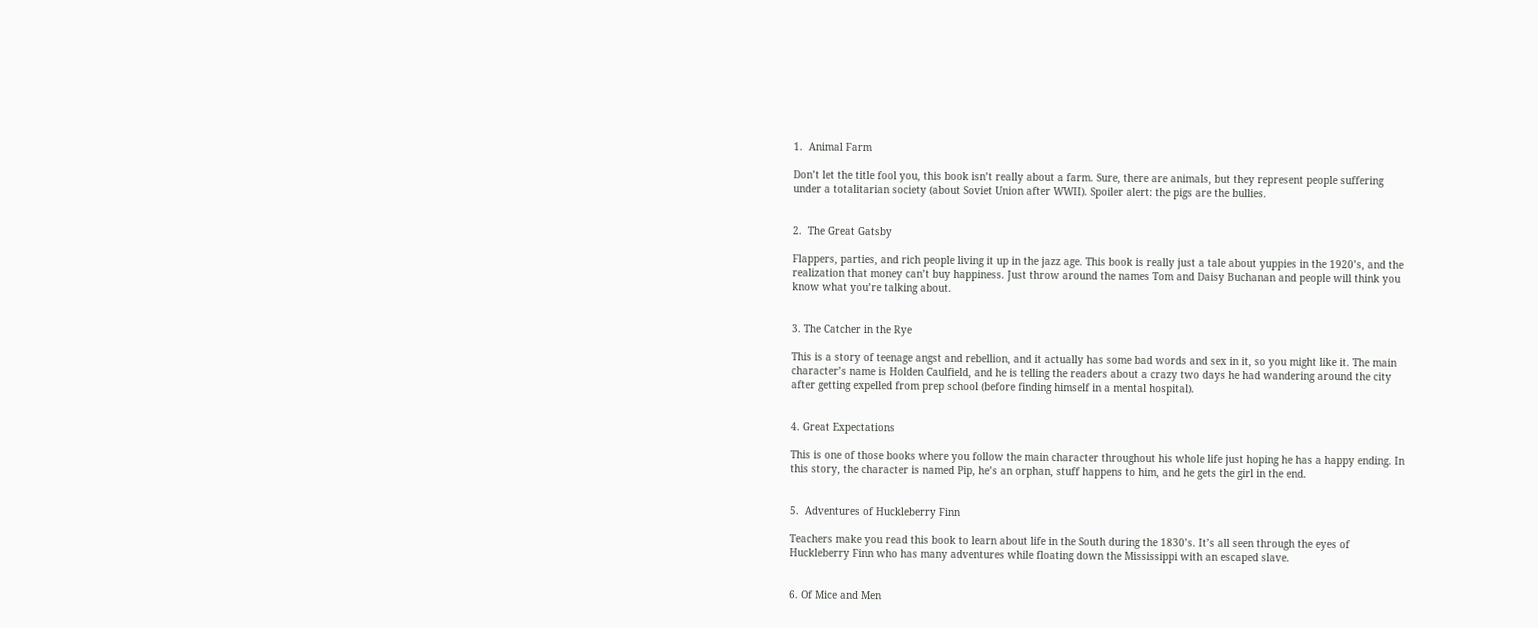1.  Animal Farm

Don’t let the title fool you, this book isn’t really about a farm. Sure, there are animals, but they represent people suffering under a totalitarian society (about Soviet Union after WWII). Spoiler alert: the pigs are the bullies.


2.  The Great Gatsby

Flappers, parties, and rich people living it up in the jazz age. This book is really just a tale about yuppies in the 1920’s, and the realization that money can’t buy happiness. Just throw around the names Tom and Daisy Buchanan and people will think you know what you’re talking about.


3. The Catcher in the Rye

This is a story of teenage angst and rebellion, and it actually has some bad words and sex in it, so you might like it. The main character’s name is Holden Caulfield, and he is telling the readers about a crazy two days he had wandering around the city after getting expelled from prep school (before finding himself in a mental hospital).


4. Great Expectations

This is one of those books where you follow the main character throughout his whole life just hoping he has a happy ending. In this story, the character is named Pip, he’s an orphan, stuff happens to him, and he gets the girl in the end.


5.  Adventures of Huckleberry Finn

Teachers make you read this book to learn about life in the South during the 1830’s. It’s all seen through the eyes of Huckleberry Finn who has many adventures while floating down the Mississippi with an escaped slave.


6. Of Mice and Men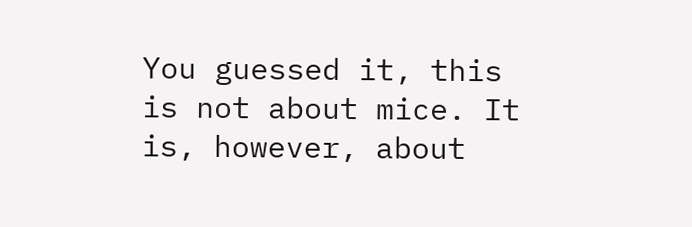You guessed it, this is not about mice. It is, however, about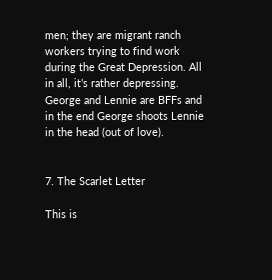men; they are migrant ranch workers trying to find work during the Great Depression. All in all, it’s rather depressing. George and Lennie are BFFs and in the end George shoots Lennie in the head (out of love).


7. The Scarlet Letter

This is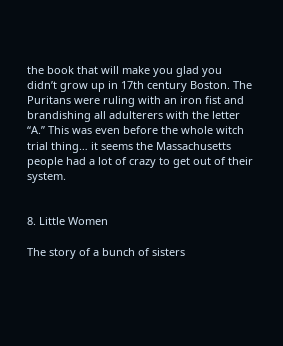the book that will make you glad you didn’t grow up in 17th century Boston. The Puritans were ruling with an iron fist and brandishing all adulterers with the letter “A.” This was even before the whole witch trial thing… it seems the Massachusetts people had a lot of crazy to get out of their system.


8. Little Women

The story of a bunch of sisters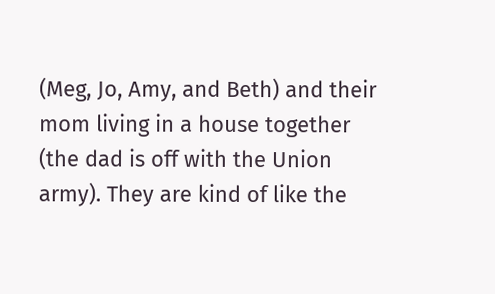(Meg, Jo, Amy, and Beth) and their mom living in a house together (the dad is off with the Union army). They are kind of like the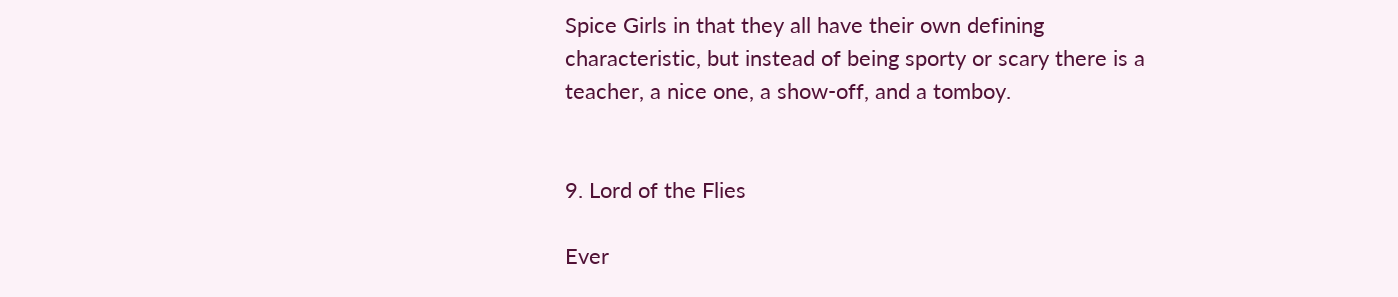Spice Girls in that they all have their own defining characteristic, but instead of being sporty or scary there is a teacher, a nice one, a show-off, and a tomboy.


9. Lord of the Flies

Ever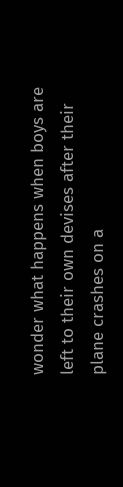wonder what happens when boys are left to their own devises after their plane crashes on a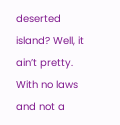deserted island? Well, it ain’t pretty. With no laws and not a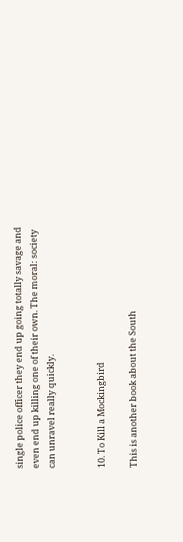single police officer they end up going totally savage and even end up killing one of their own. The moral: society can unravel really quickly.


10. To Kill a Mockingbird

This is another book about the South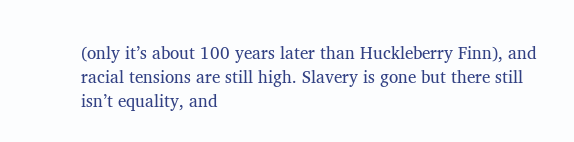(only it’s about 100 years later than Huckleberry Finn), and racial tensions are still high. Slavery is gone but there still isn’t equality, and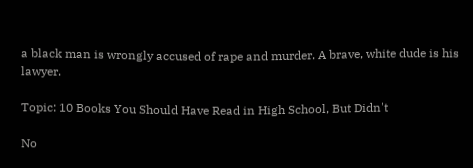a black man is wrongly accused of rape and murder. A brave, white dude is his lawyer.

Topic: 10 Books You Should Have Read in High School, But Didn't

No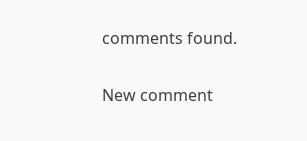comments found.

New comment